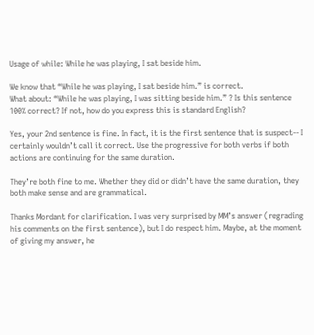Usage of while: While he was playing, I sat beside him.

We know that “While he was playing, I sat beside him.” is correct.
What about: “While he was playing, I was sitting beside him.” ? Is this sentence 100% correct? If not, how do you express this is standard English?

Yes, your 2nd sentence is fine. In fact, it is the first sentence that is suspect-- I certainly wouldn’t call it correct. Use the progressive for both verbs if both actions are continuing for the same duration.

They’re both fine to me. Whether they did or didn’t have the same duration, they both make sense and are grammatical.

Thanks Mordant for clarification. I was very surprised by MM’s answer (regrading his comments on the first sentence), but I do respect him. Maybe, at the moment of giving my answer, he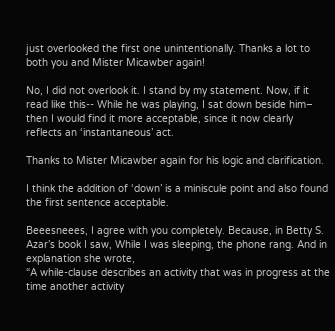just overlooked the first one unintentionally. Thanks a lot to both you and Mister Micawber again!

No, I did not overlook it. I stand by my statement. Now, if it read like this-- While he was playing, I sat down beside him– then I would find it more acceptable, since it now clearly reflects an ‘instantaneous’ act.

Thanks to Mister Micawber again for his logic and clarification.

I think the addition of ‘down’ is a miniscule point and also found the first sentence acceptable.

Beeesneees, I agree with you completely. Because, in Betty S. Azar’s book I saw, While I was sleeping, the phone rang. And in explanation she wrote,
“A while-clause describes an activity that was in progress at the time another activity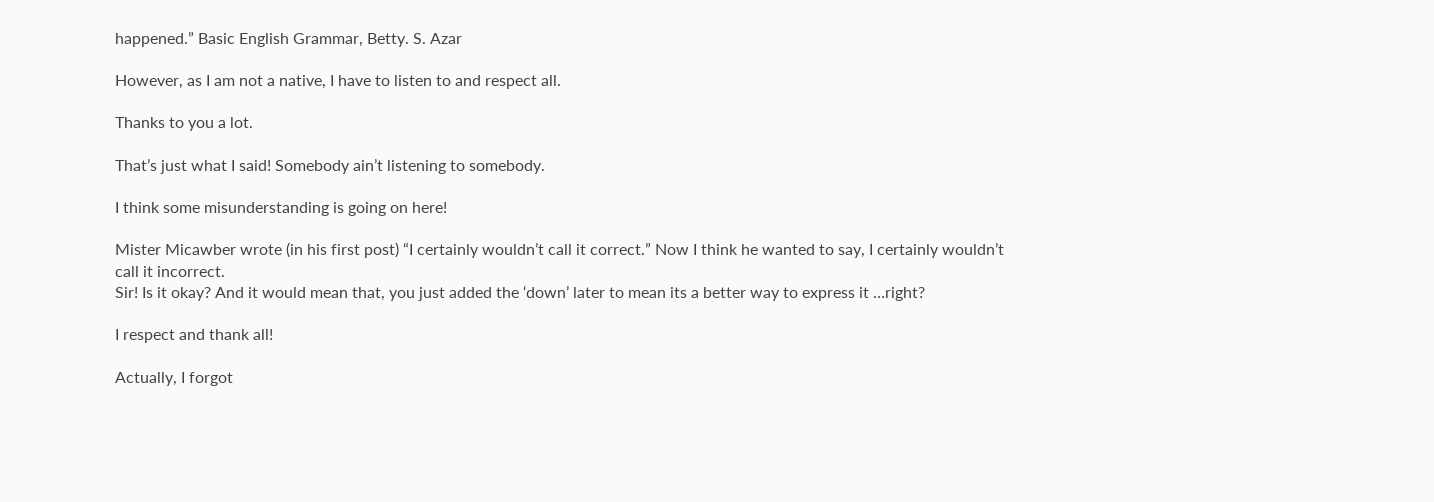happened.” Basic English Grammar, Betty. S. Azar

However, as I am not a native, I have to listen to and respect all.

Thanks to you a lot.

That’s just what I said! Somebody ain’t listening to somebody.

I think some misunderstanding is going on here!

Mister Micawber wrote (in his first post) “I certainly wouldn’t call it correct.” Now I think he wanted to say, I certainly wouldn’t call it incorrect.
Sir! Is it okay? And it would mean that, you just added the ‘down’ later to mean its a better way to express it …right?

I respect and thank all!

Actually, I forgot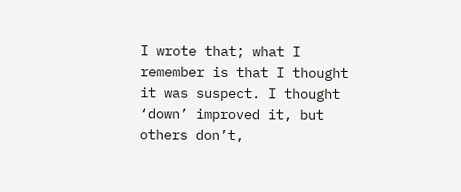I wrote that; what I remember is that I thought it was suspect. I thought ‘down’ improved it, but others don’t,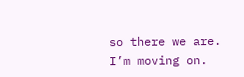so there we are. I’m moving on.